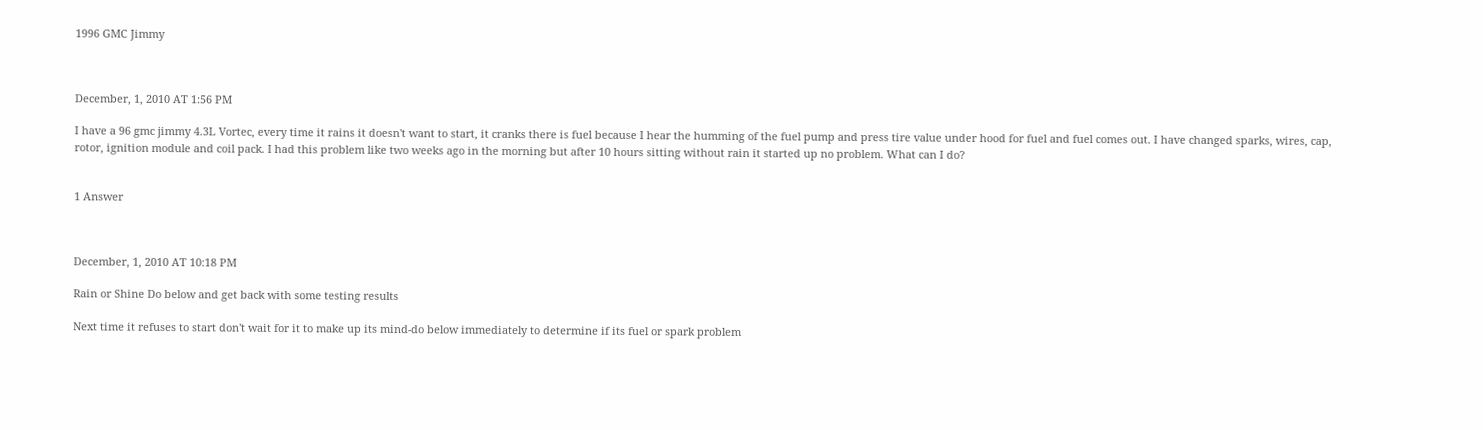1996 GMC Jimmy



December, 1, 2010 AT 1:56 PM

I have a 96 gmc jimmy 4.3L Vortec, every time it rains it doesn't want to start, it cranks there is fuel because I hear the humming of the fuel pump and press tire value under hood for fuel and fuel comes out. I have changed sparks, wires, cap, rotor, ignition module and coil pack. I had this problem like two weeks ago in the morning but after 10 hours sitting without rain it started up no problem. What can I do?


1 Answer



December, 1, 2010 AT 10:18 PM

Rain or Shine Do below and get back with some testing results

Next time it refuses to start don't wait for it to make up its mind-do below immediately to determine if its fuel or spark problem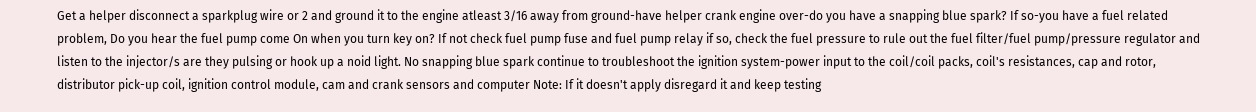Get a helper disconnect a sparkplug wire or 2 and ground it to the engine atleast 3/16 away from ground-have helper crank engine over-do you have a snapping blue spark? If so-you have a fuel related problem, Do you hear the fuel pump come On when you turn key on? If not check fuel pump fuse and fuel pump relay if so, check the fuel pressure to rule out the fuel filter/fuel pump/pressure regulator and listen to the injector/s are they pulsing or hook up a noid light. No snapping blue spark continue to troubleshoot the ignition system-power input to the coil/coil packs, coil's resistances, cap and rotor, distributor pick-up coil, ignition control module, cam and crank sensors and computer Note: If it doesn't apply disregard it and keep testing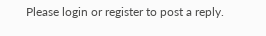Please login or register to post a reply.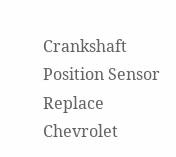Crankshaft Position Sensor Replace Chevrolet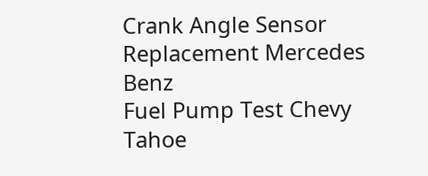Crank Angle Sensor Replacement Mercedes Benz
Fuel Pump Test Chevy Tahoe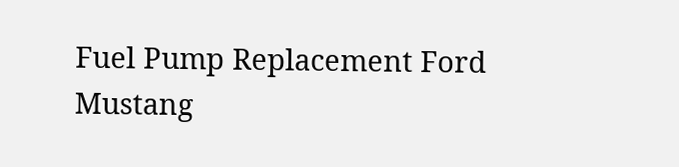Fuel Pump Replacement Ford Mustang